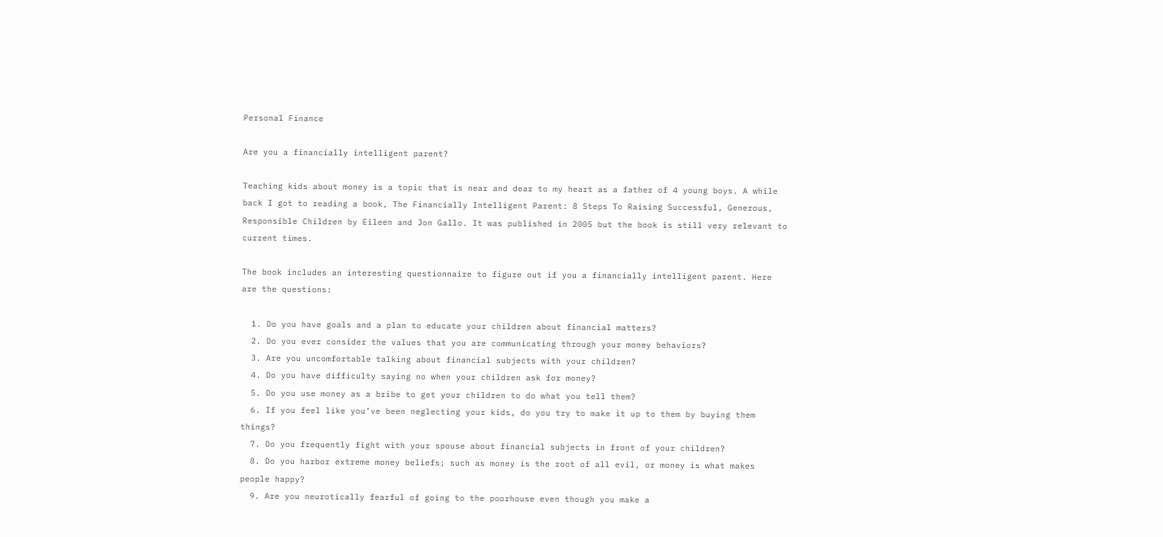Personal Finance

Are you a financially intelligent parent?

Teaching kids about money is a topic that is near and dear to my heart as a father of 4 young boys. A while back I got to reading a book, The Financially Intelligent Parent: 8 Steps To Raising Successful, Generous, Responsible Children by Eileen and Jon Gallo. It was published in 2005 but the book is still very relevant to current times.

The book includes an interesting questionnaire to figure out if you a financially intelligent parent. Here are the questions:

  1. Do you have goals and a plan to educate your children about financial matters?
  2. Do you ever consider the values that you are communicating through your money behaviors?
  3. Are you uncomfortable talking about financial subjects with your children?
  4. Do you have difficulty saying no when your children ask for money?
  5. Do you use money as a bribe to get your children to do what you tell them?
  6. If you feel like you’ve been neglecting your kids, do you try to make it up to them by buying them things?
  7. Do you frequently fight with your spouse about financial subjects in front of your children?
  8. Do you harbor extreme money beliefs; such as money is the root of all evil, or money is what makes people happy?
  9. Are you neurotically fearful of going to the poorhouse even though you make a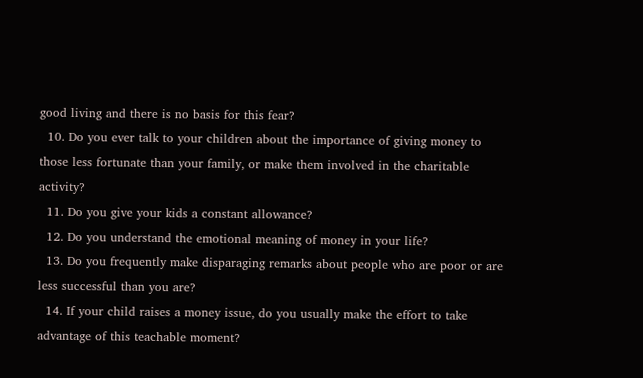good living and there is no basis for this fear?
  10. Do you ever talk to your children about the importance of giving money to those less fortunate than your family, or make them involved in the charitable activity?
  11. Do you give your kids a constant allowance?
  12. Do you understand the emotional meaning of money in your life?
  13. Do you frequently make disparaging remarks about people who are poor or are less successful than you are?
  14. If your child raises a money issue, do you usually make the effort to take advantage of this teachable moment?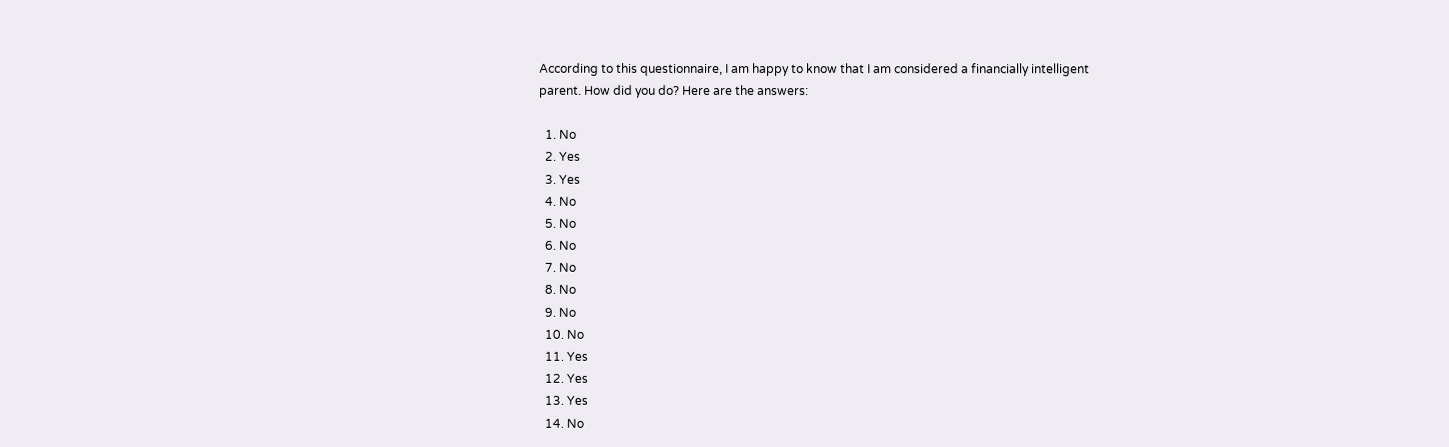According to this questionnaire, I am happy to know that I am considered a financially intelligent parent. How did you do? Here are the answers:

  1. No
  2. Yes
  3. Yes
  4. No
  5. No
  6. No
  7. No
  8. No
  9. No
  10. No
  11. Yes
  12. Yes
  13. Yes
  14. No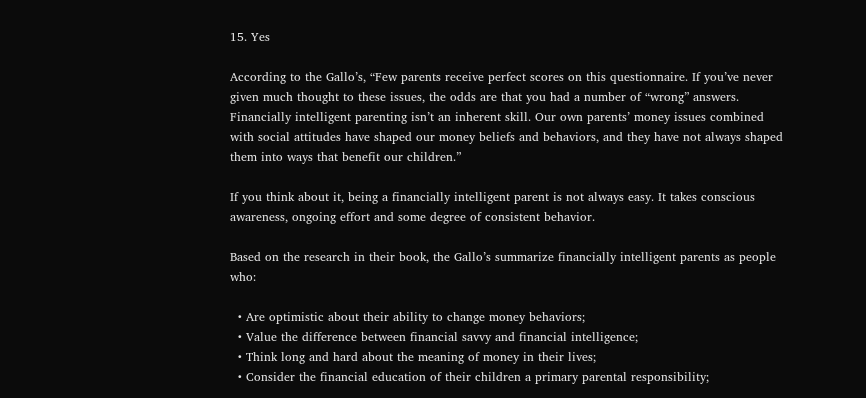15. Yes

According to the Gallo’s, “Few parents receive perfect scores on this questionnaire. If you’ve never given much thought to these issues, the odds are that you had a number of “wrong” answers. Financially intelligent parenting isn’t an inherent skill. Our own parents’ money issues combined with social attitudes have shaped our money beliefs and behaviors, and they have not always shaped them into ways that benefit our children.”

If you think about it, being a financially intelligent parent is not always easy. It takes conscious awareness, ongoing effort and some degree of consistent behavior.

Based on the research in their book, the Gallo’s summarize financially intelligent parents as people who:

  • Are optimistic about their ability to change money behaviors;
  • Value the difference between financial savvy and financial intelligence;
  • Think long and hard about the meaning of money in their lives;
  • Consider the financial education of their children a primary parental responsibility;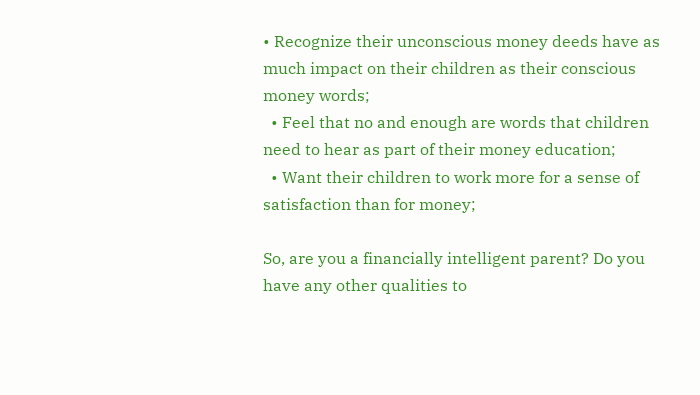• Recognize their unconscious money deeds have as much impact on their children as their conscious money words;
  • Feel that no and enough are words that children need to hear as part of their money education;
  • Want their children to work more for a sense of satisfaction than for money;

So, are you a financially intelligent parent? Do you have any other qualities to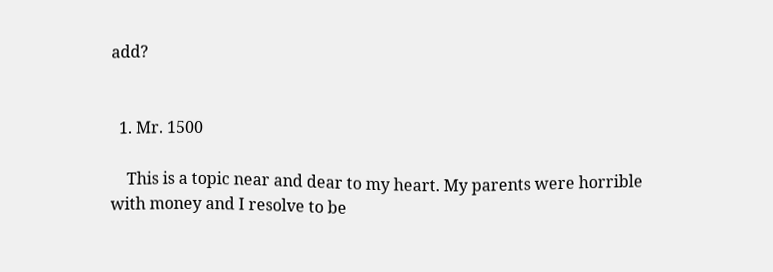add?


  1. Mr. 1500

    This is a topic near and dear to my heart. My parents were horrible with money and I resolve to be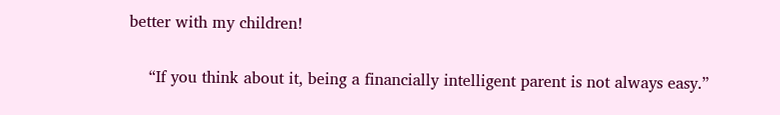better with my children!

    “If you think about it, being a financially intelligent parent is not always easy.”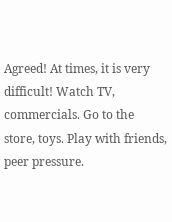Agreed! At times, it is very difficult! Watch TV, commercials. Go to the store, toys. Play with friends, peer pressure.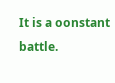It is a oonstant battle.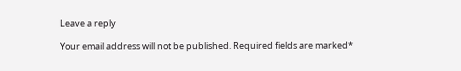Leave a reply

Your email address will not be published. Required fields are marked*